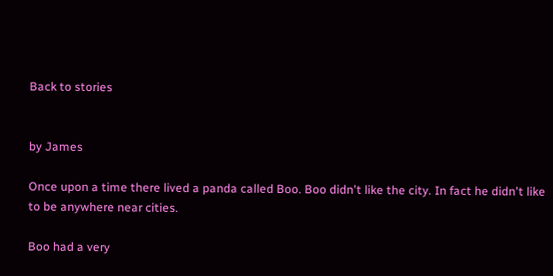Back to stories


by James

Once upon a time there lived a panda called Boo. Boo didn't like the city. In fact he didn't like to be anywhere near cities.

Boo had a very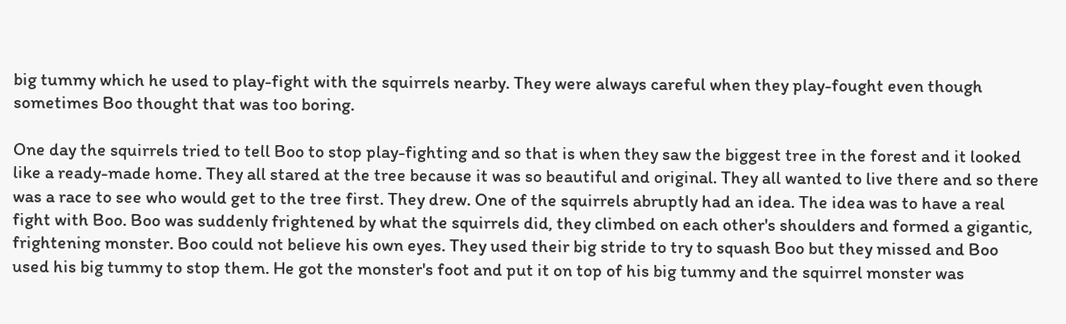big tummy which he used to play-fight with the squirrels nearby. They were always careful when they play-fought even though sometimes Boo thought that was too boring.

One day the squirrels tried to tell Boo to stop play-fighting and so that is when they saw the biggest tree in the forest and it looked like a ready-made home. They all stared at the tree because it was so beautiful and original. They all wanted to live there and so there was a race to see who would get to the tree first. They drew. One of the squirrels abruptly had an idea. The idea was to have a real fight with Boo. Boo was suddenly frightened by what the squirrels did, they climbed on each other's shoulders and formed a gigantic, frightening monster. Boo could not believe his own eyes. They used their big stride to try to squash Boo but they missed and Boo used his big tummy to stop them. He got the monster's foot and put it on top of his big tummy and the squirrel monster was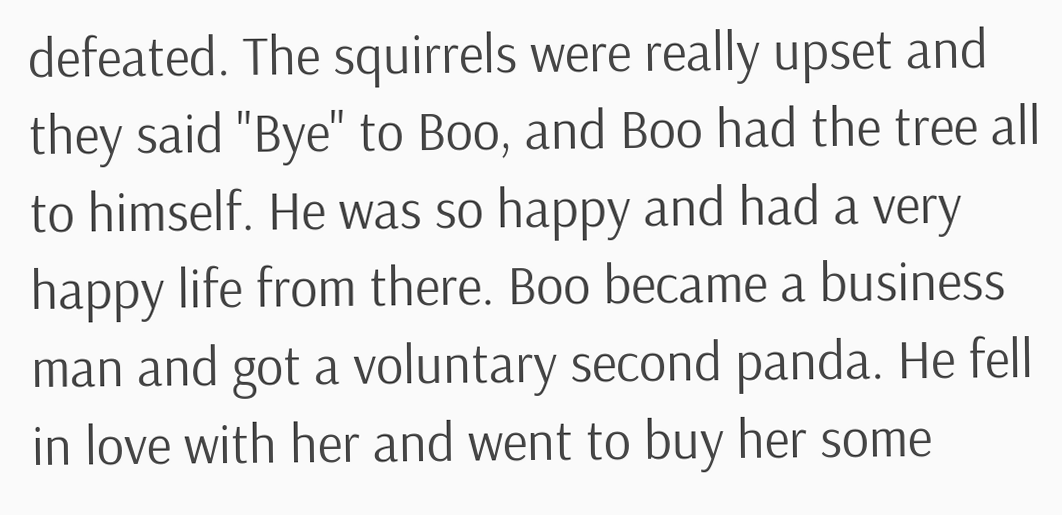defeated. The squirrels were really upset and they said "Bye" to Boo, and Boo had the tree all to himself. He was so happy and had a very happy life from there. Boo became a business man and got a voluntary second panda. He fell in love with her and went to buy her some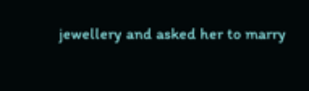jewellery and asked her to marry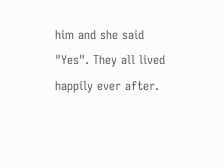him and she said "Yes". They all lived happily ever after.